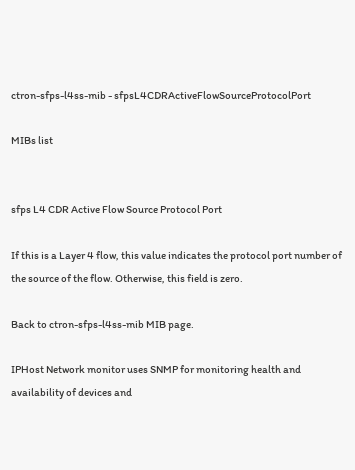ctron-sfps-l4ss-mib - sfpsL4CDRActiveFlowSourceProtocolPort

MIBs list


sfps L4 CDR Active Flow Source Protocol Port

If this is a Layer 4 flow, this value indicates the protocol port number of the source of the flow. Otherwise, this field is zero.

Back to ctron-sfps-l4ss-mib MIB page.

IPHost Network monitor uses SNMP for monitoring health and availability of devices and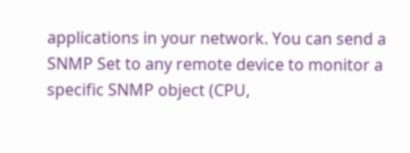applications in your network. You can send a SNMP Set to any remote device to monitor a specific SNMP object (CPU,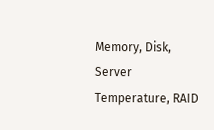Memory, Disk, Server Temperature, RAID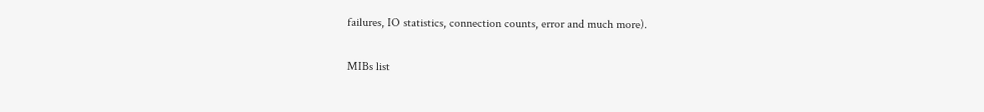failures, IO statistics, connection counts, error and much more).

MIBs list